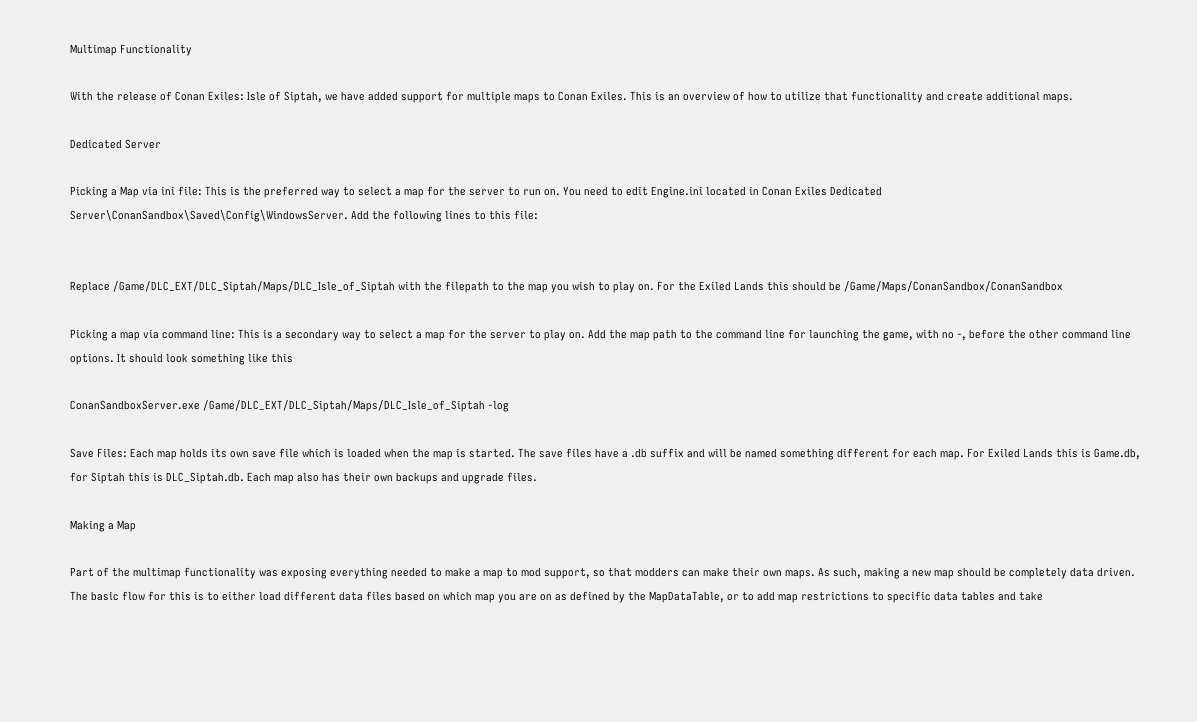Multimap Functionality

With the release of Conan Exiles: Isle of Siptah, we have added support for multiple maps to Conan Exiles. This is an overview of how to utilize that functionality and create additional maps.

Dedicated Server

Picking a Map via ini file: This is the preferred way to select a map for the server to run on. You need to edit Engine.ini located in Conan Exiles Dedicated Server\ConanSandbox\Saved\Config\WindowsServer. Add the following lines to this file:


Replace /Game/DLC_EXT/DLC_Siptah/Maps/DLC_Isle_of_Siptah with the filepath to the map you wish to play on. For the Exiled Lands this should be /Game/Maps/ConanSandbox/ConanSandbox

Picking a map via command line: This is a secondary way to select a map for the server to play on. Add the map path to the command line for launching the game, with no -, before the other command line options. It should look something like this

ConanSandboxServer.exe /Game/DLC_EXT/DLC_Siptah/Maps/DLC_Isle_of_Siptah -log

Save Files: Each map holds its own save file which is loaded when the map is started. The save files have a .db suffix and will be named something different for each map. For Exiled Lands this is Game.db, for Siptah this is DLC_Siptah.db. Each map also has their own backups and upgrade files.

Making a Map

Part of the multimap functionality was exposing everything needed to make a map to mod support, so that modders can make their own maps. As such, making a new map should be completely data driven. The basic flow for this is to either load different data files based on which map you are on as defined by the MapDataTable, or to add map restrictions to specific data tables and take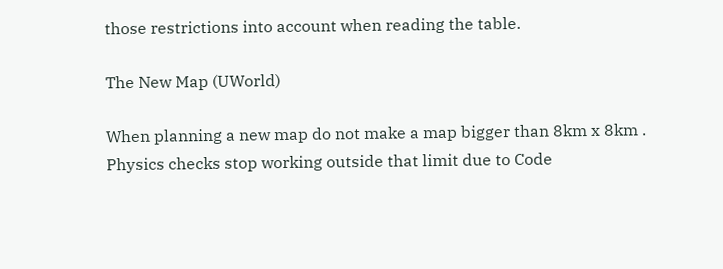those restrictions into account when reading the table.

The New Map (UWorld)

When planning a new map do not make a map bigger than 8km x 8km . Physics checks stop working outside that limit due to Code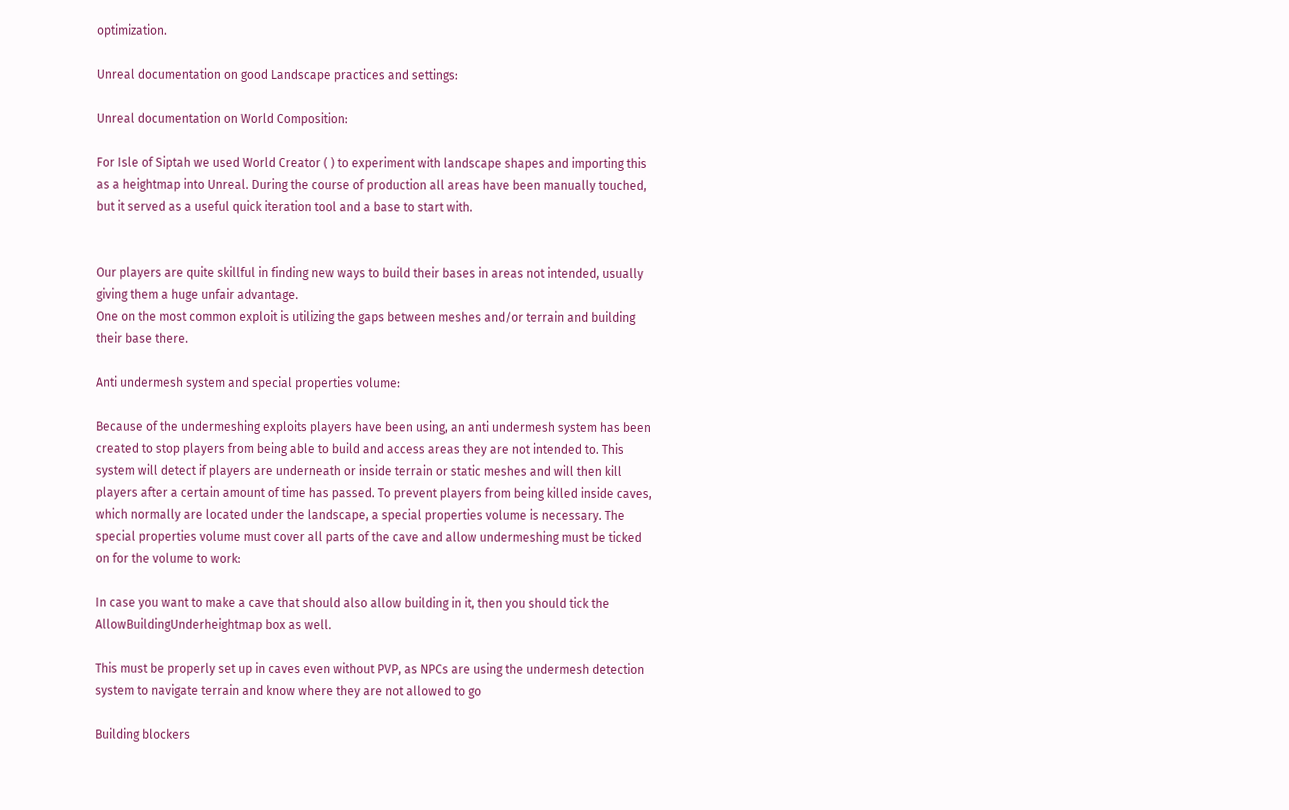optimization.

Unreal documentation on good Landscape practices and settings:

Unreal documentation on World Composition:

For Isle of Siptah we used World Creator ( ) to experiment with landscape shapes and importing this as a heightmap into Unreal. During the course of production all areas have been manually touched, but it served as a useful quick iteration tool and a base to start with.


Our players are quite skillful in finding new ways to build their bases in areas not intended, usually giving them a huge unfair advantage.
One on the most common exploit is utilizing the gaps between meshes and/or terrain and building their base there.

Anti undermesh system and special properties volume:

Because of the undermeshing exploits players have been using, an anti undermesh system has been created to stop players from being able to build and access areas they are not intended to. This system will detect if players are underneath or inside terrain or static meshes and will then kill players after a certain amount of time has passed. To prevent players from being killed inside caves, which normally are located under the landscape, a special properties volume is necessary. The special properties volume must cover all parts of the cave and allow undermeshing must be ticked on for the volume to work:

In case you want to make a cave that should also allow building in it, then you should tick the AllowBuildingUnderheightmap box as well.

This must be properly set up in caves even without PVP, as NPCs are using the undermesh detection system to navigate terrain and know where they are not allowed to go

Building blockers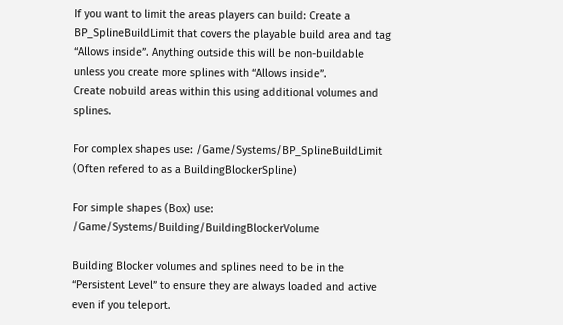If you want to limit the areas players can build: Create a BP_SplineBuildLimit that covers the playable build area and tag “Allows inside”. Anything outside this will be non-buildable unless you create more splines with “Allows inside”.
Create nobuild areas within this using additional volumes and splines.

For complex shapes use: /Game/Systems/BP_SplineBuildLimit (Often refered to as a BuildingBlockerSpline)

For simple shapes (Box) use: /Game/Systems/Building/BuildingBlockerVolume

Building Blocker volumes and splines need to be in the “Persistent Level” to ensure they are always loaded and active even if you teleport.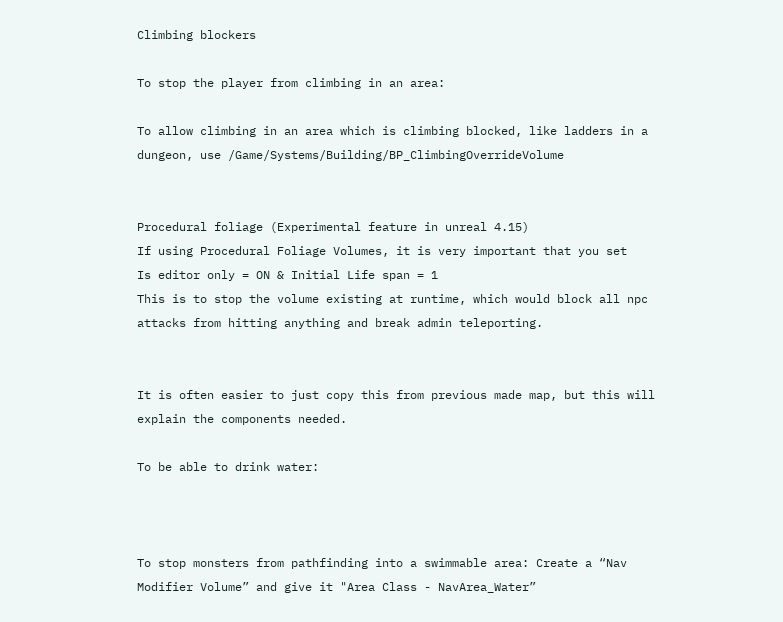Climbing blockers

To stop the player from climbing in an area:

To allow climbing in an area which is climbing blocked, like ladders in a dungeon, use /Game/Systems/Building/BP_ClimbingOverrideVolume


Procedural foliage (Experimental feature in unreal 4.15)
If using Procedural Foliage Volumes, it is very important that you set
Is editor only = ON & Initial Life span = 1
This is to stop the volume existing at runtime, which would block all npc attacks from hitting anything and break admin teleporting.


It is often easier to just copy this from previous made map, but this will explain the components needed.

To be able to drink water:



To stop monsters from pathfinding into a swimmable area: Create a “Nav Modifier Volume” and give it "Area Class - NavArea_Water”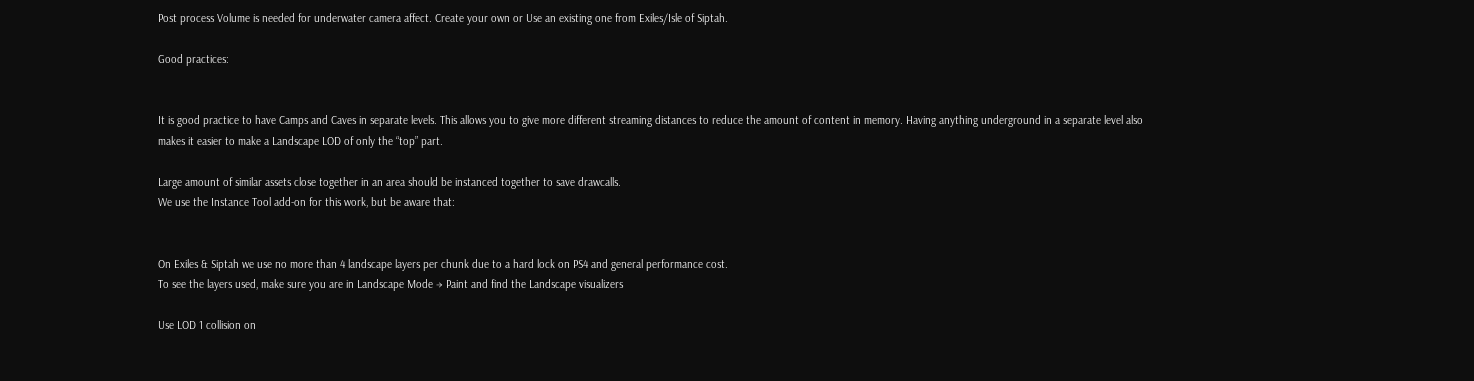Post process Volume is needed for underwater camera affect. Create your own or Use an existing one from Exiles/Isle of Siptah.

Good practices:


It is good practice to have Camps and Caves in separate levels. This allows you to give more different streaming distances to reduce the amount of content in memory. Having anything underground in a separate level also makes it easier to make a Landscape LOD of only the “top” part.

Large amount of similar assets close together in an area should be instanced together to save drawcalls.
We use the Instance Tool add-on for this work, but be aware that:


On Exiles & Siptah we use no more than 4 landscape layers per chunk due to a hard lock on PS4 and general performance cost.
To see the layers used, make sure you are in Landscape Mode → Paint and find the Landscape visualizers

Use LOD 1 collision on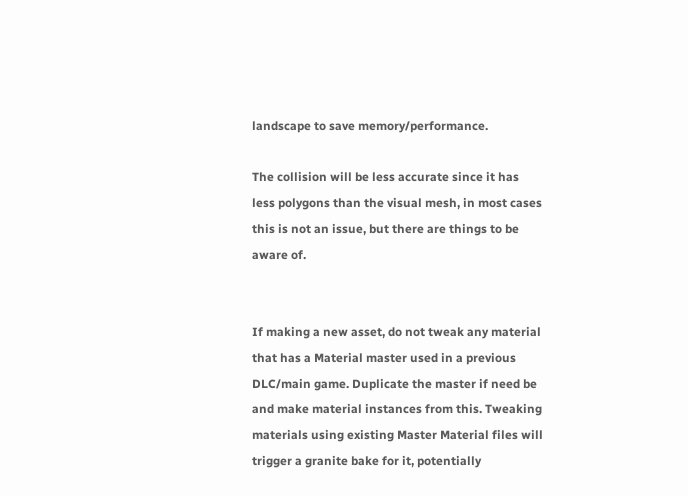landscape to save memory/performance.

The collision will be less accurate since it has less polygons than the visual mesh, in most cases this is not an issue, but there are things to be aware of.


If making a new asset, do not tweak any material that has a Material master used in a previous DLC/main game. Duplicate the master if need be and make material instances from this. Tweaking materials using existing Master Material files will trigger a granite bake for it, potentially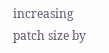increasing patch size by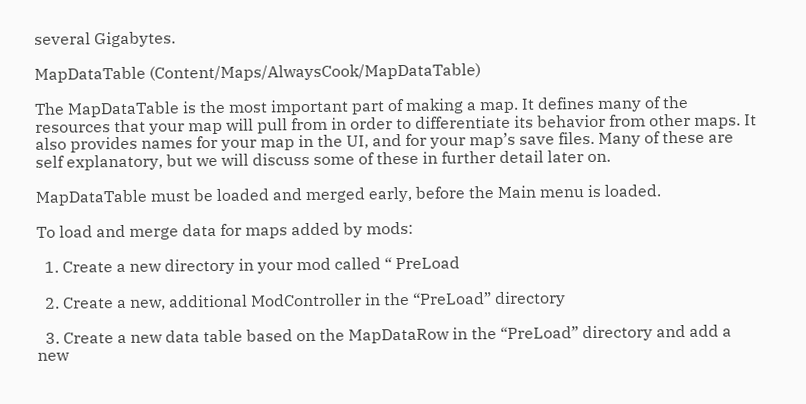several Gigabytes.

MapDataTable (Content/Maps/AlwaysCook/MapDataTable)

The MapDataTable is the most important part of making a map. It defines many of the resources that your map will pull from in order to differentiate its behavior from other maps. It also provides names for your map in the UI, and for your map’s save files. Many of these are self explanatory, but we will discuss some of these in further detail later on.

MapDataTable must be loaded and merged early, before the Main menu is loaded.

To load and merge data for maps added by mods:

  1. Create a new directory in your mod called “ PreLoad

  2. Create a new, additional ModController in the “PreLoad” directory

  3. Create a new data table based on the MapDataRow in the “PreLoad” directory and add a new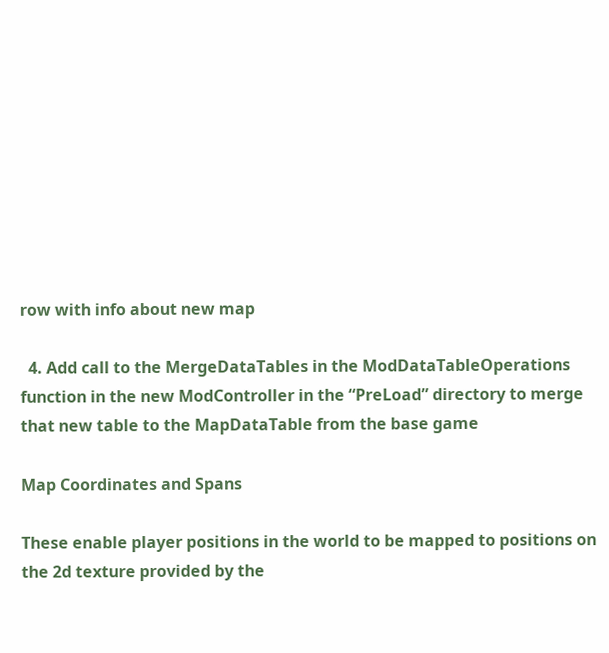row with info about new map

  4. Add call to the MergeDataTables in the ModDataTableOperations function in the new ModController in the “PreLoad” directory to merge that new table to the MapDataTable from the base game

Map Coordinates and Spans

These enable player positions in the world to be mapped to positions on the 2d texture provided by the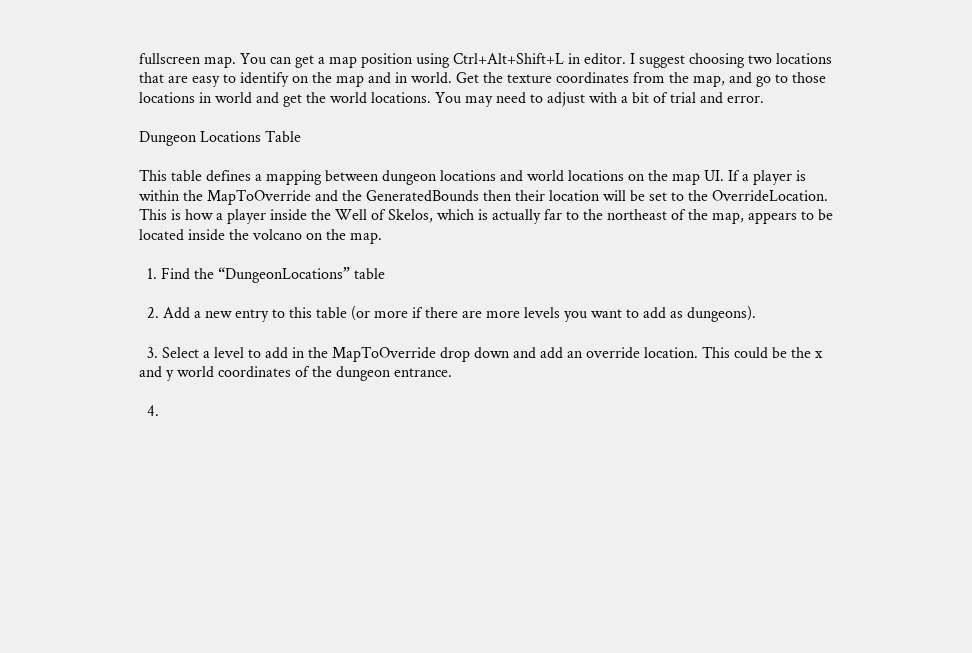fullscreen map. You can get a map position using Ctrl+Alt+Shift+L in editor. I suggest choosing two locations that are easy to identify on the map and in world. Get the texture coordinates from the map, and go to those locations in world and get the world locations. You may need to adjust with a bit of trial and error.

Dungeon Locations Table

This table defines a mapping between dungeon locations and world locations on the map UI. If a player is within the MapToOverride and the GeneratedBounds then their location will be set to the OverrideLocation. This is how a player inside the Well of Skelos, which is actually far to the northeast of the map, appears to be located inside the volcano on the map.

  1. Find the “DungeonLocations” table

  2. Add a new entry to this table (or more if there are more levels you want to add as dungeons).

  3. Select a level to add in the MapToOverride drop down and add an override location. This could be the x and y world coordinates of the dungeon entrance.

  4.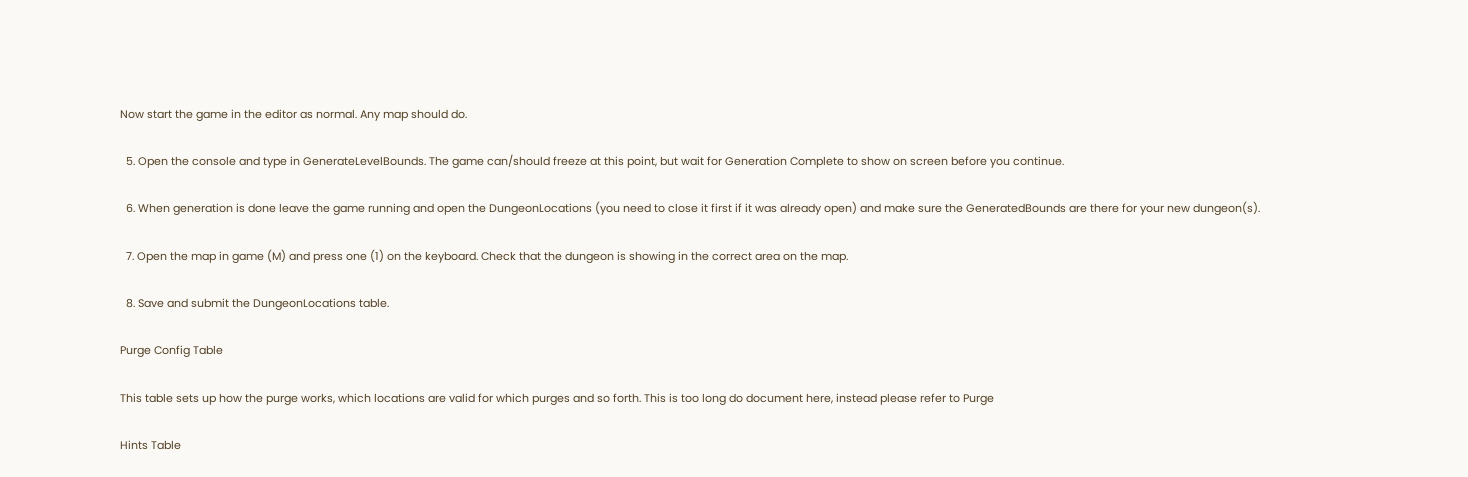Now start the game in the editor as normal. Any map should do.

  5. Open the console and type in GenerateLevelBounds. The game can/should freeze at this point, but wait for Generation Complete to show on screen before you continue.

  6. When generation is done leave the game running and open the DungeonLocations (you need to close it first if it was already open) and make sure the GeneratedBounds are there for your new dungeon(s).

  7. Open the map in game (M) and press one (1) on the keyboard. Check that the dungeon is showing in the correct area on the map.

  8. Save and submit the DungeonLocations table.

Purge Config Table

This table sets up how the purge works, which locations are valid for which purges and so forth. This is too long do document here, instead please refer to Purge

Hints Table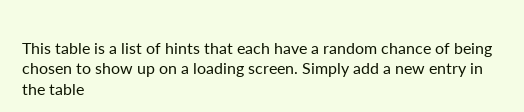This table is a list of hints that each have a random chance of being chosen to show up on a loading screen. Simply add a new entry in the table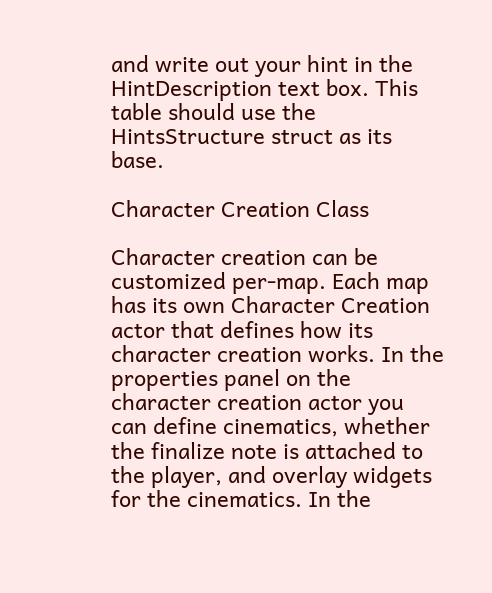and write out your hint in the HintDescription text box. This table should use the HintsStructure struct as its base.

Character Creation Class

Character creation can be customized per-map. Each map has its own Character Creation actor that defines how its character creation works. In the properties panel on the character creation actor you can define cinematics, whether the finalize note is attached to the player, and overlay widgets for the cinematics. In the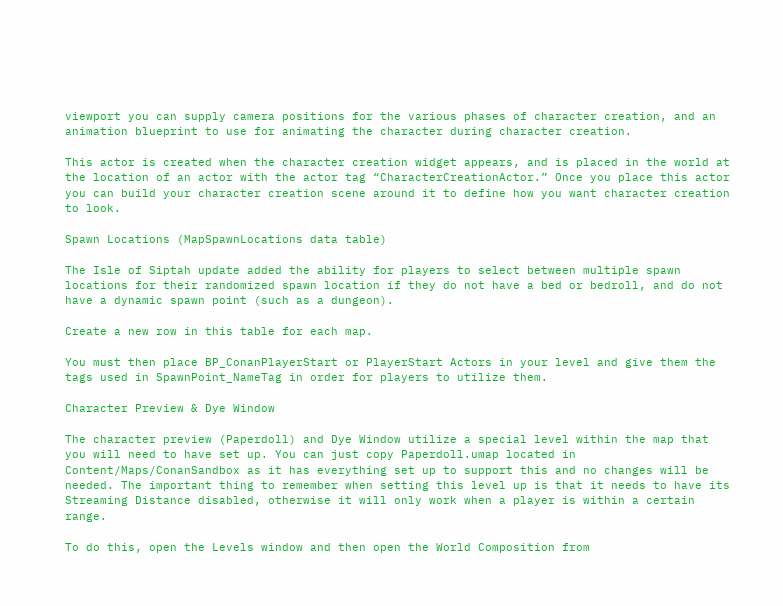viewport you can supply camera positions for the various phases of character creation, and an animation blueprint to use for animating the character during character creation.

This actor is created when the character creation widget appears, and is placed in the world at the location of an actor with the actor tag “CharacterCreationActor.” Once you place this actor you can build your character creation scene around it to define how you want character creation to look.

Spawn Locations (MapSpawnLocations data table)

The Isle of Siptah update added the ability for players to select between multiple spawn locations for their randomized spawn location if they do not have a bed or bedroll, and do not have a dynamic spawn point (such as a dungeon).

Create a new row in this table for each map.

You must then place BP_ConanPlayerStart or PlayerStart Actors in your level and give them the tags used in SpawnPoint_NameTag in order for players to utilize them.

Character Preview & Dye Window

The character preview (Paperdoll) and Dye Window utilize a special level within the map that you will need to have set up. You can just copy Paperdoll.umap located in Content/Maps/ConanSandbox as it has everything set up to support this and no changes will be needed. The important thing to remember when setting this level up is that it needs to have its Streaming Distance disabled, otherwise it will only work when a player is within a certain range.

To do this, open the Levels window and then open the World Composition from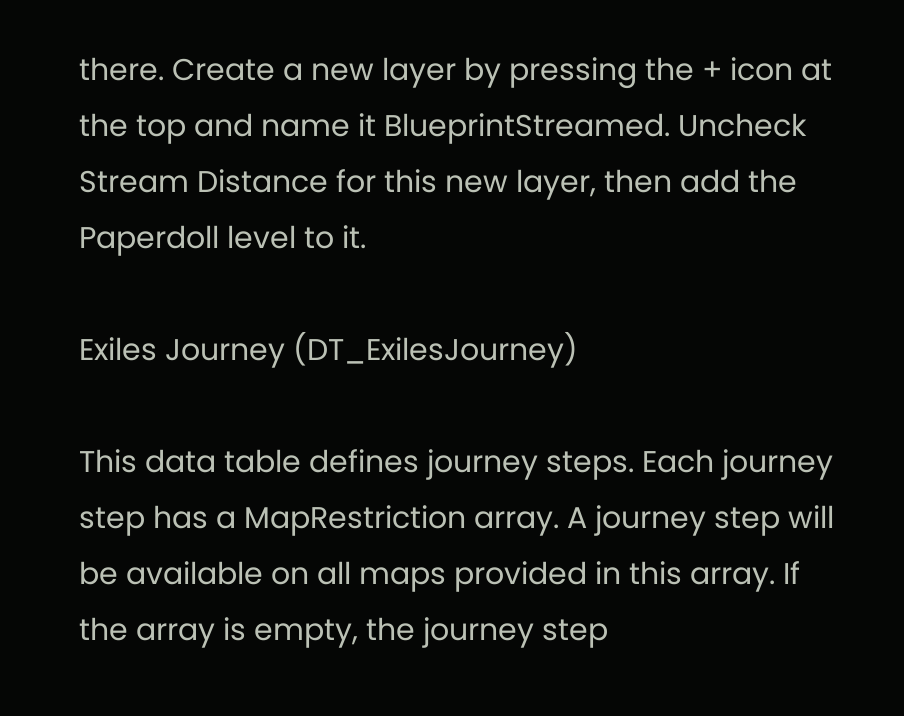there. Create a new layer by pressing the + icon at the top and name it BlueprintStreamed. Uncheck Stream Distance for this new layer, then add the Paperdoll level to it.

Exiles Journey (DT_ExilesJourney)

This data table defines journey steps. Each journey step has a MapRestriction array. A journey step will be available on all maps provided in this array. If the array is empty, the journey step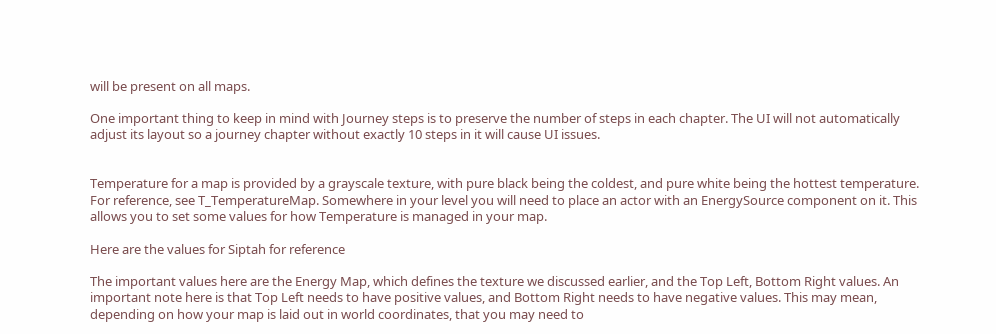will be present on all maps.

One important thing to keep in mind with Journey steps is to preserve the number of steps in each chapter. The UI will not automatically adjust its layout so a journey chapter without exactly 10 steps in it will cause UI issues.


Temperature for a map is provided by a grayscale texture, with pure black being the coldest, and pure white being the hottest temperature. For reference, see T_TemperatureMap. Somewhere in your level you will need to place an actor with an EnergySource component on it. This allows you to set some values for how Temperature is managed in your map.

Here are the values for Siptah for reference

The important values here are the Energy Map, which defines the texture we discussed earlier, and the Top Left, Bottom Right values. An important note here is that Top Left needs to have positive values, and Bottom Right needs to have negative values. This may mean, depending on how your map is laid out in world coordinates, that you may need to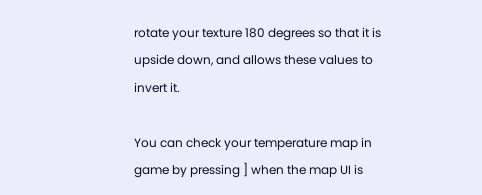rotate your texture 180 degrees so that it is upside down, and allows these values to invert it.

You can check your temperature map in game by pressing ] when the map UI is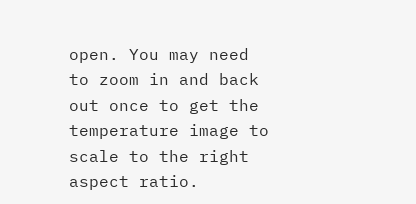open. You may need to zoom in and back out once to get the temperature image to scale to the right aspect ratio.